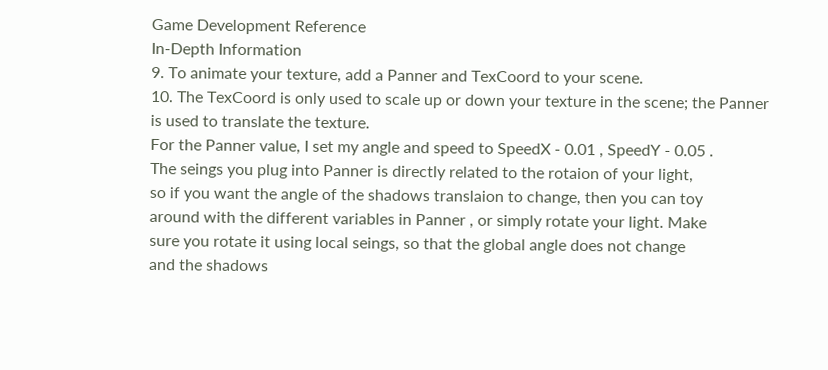Game Development Reference
In-Depth Information
9. To animate your texture, add a Panner and TexCoord to your scene.
10. The TexCoord is only used to scale up or down your texture in the scene; the Panner
is used to translate the texture.
For the Panner value, I set my angle and speed to SpeedX - 0.01 , SpeedY - 0.05 .
The seings you plug into Panner is directly related to the rotaion of your light,
so if you want the angle of the shadows translaion to change, then you can toy
around with the different variables in Panner , or simply rotate your light. Make
sure you rotate it using local seings, so that the global angle does not change
and the shadows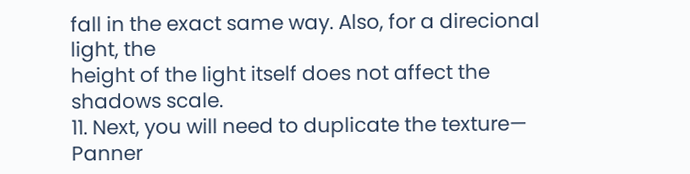fall in the exact same way. Also, for a direcional light, the
height of the light itself does not affect the shadows scale.
11. Next, you will need to duplicate the texture— Panner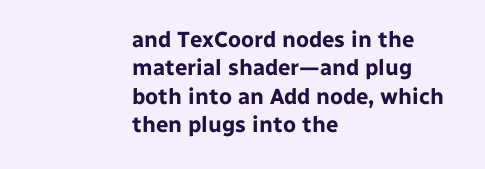and TexCoord nodes in the
material shader—and plug both into an Add node, which then plugs into the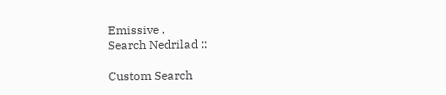Emissive .
Search Nedrilad ::

Custom Search